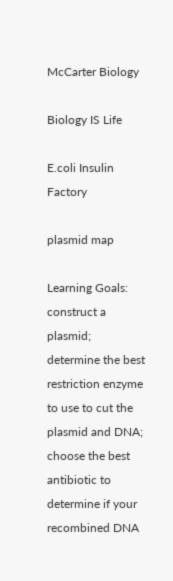McCarter Biology

Biology IS Life

E.coli Insulin Factory

plasmid map

Learning Goals: construct a plasmid; determine the best restriction enzyme to use to cut the plasmid and DNA; choose the best antibiotic to determine if your recombined DNA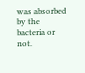was absorbed by the bacteria or not.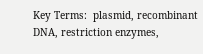Key Terms:  plasmid, recombinant DNA, restriction enzymes,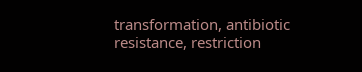transformation, antibiotic resistance, restriction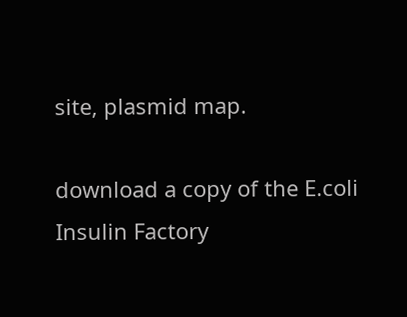site, plasmid map.

download a copy of the E.coli Insulin Factory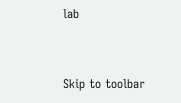lab


Skip to toolbar